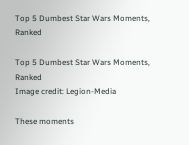Top 5 Dumbest Star Wars Moments, Ranked

Top 5 Dumbest Star Wars Moments, Ranked
Image credit: Legion-Media

These moments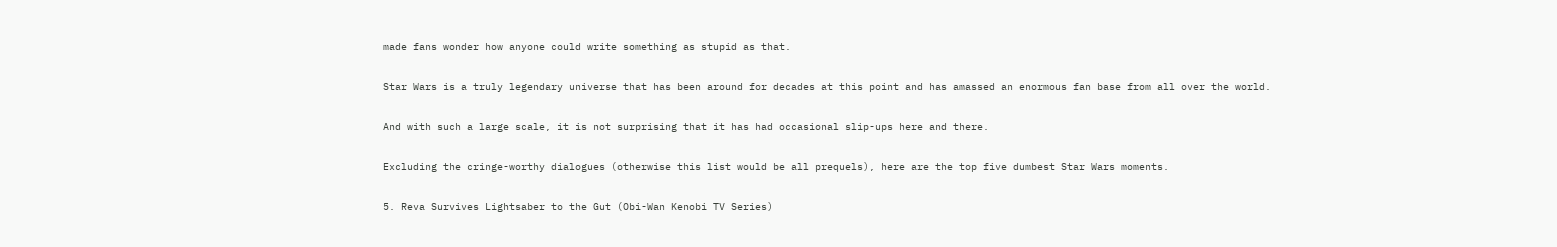made fans wonder how anyone could write something as stupid as that.

Star Wars is a truly legendary universe that has been around for decades at this point and has amassed an enormous fan base from all over the world.

And with such a large scale, it is not surprising that it has had occasional slip-ups here and there.

Excluding the cringe-worthy dialogues (otherwise this list would be all prequels), here are the top five dumbest Star Wars moments.

5. Reva Survives Lightsaber to the Gut (Obi-Wan Kenobi TV Series)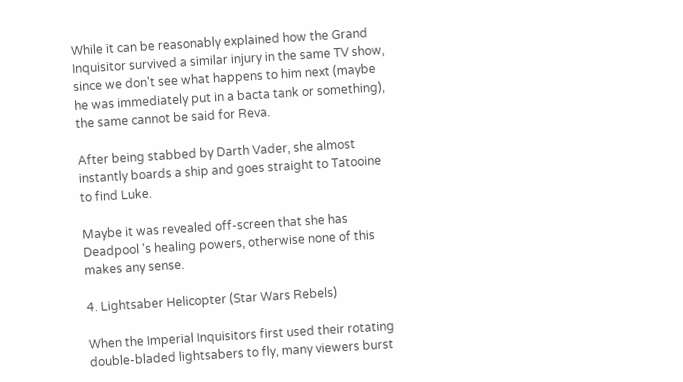While it can be reasonably explained how the Grand Inquisitor survived a similar injury in the same TV show, since we don't see what happens to him next (maybe he was immediately put in a bacta tank or something), the same cannot be said for Reva.

After being stabbed by Darth Vader, she almost instantly boards a ship and goes straight to Tatooine to find Luke.

Maybe it was revealed off-screen that she has Deadpool 's healing powers, otherwise none of this makes any sense.

4. Lightsaber Helicopter (Star Wars Rebels)

When the Imperial Inquisitors first used their rotating double-bladed lightsabers to fly, many viewers burst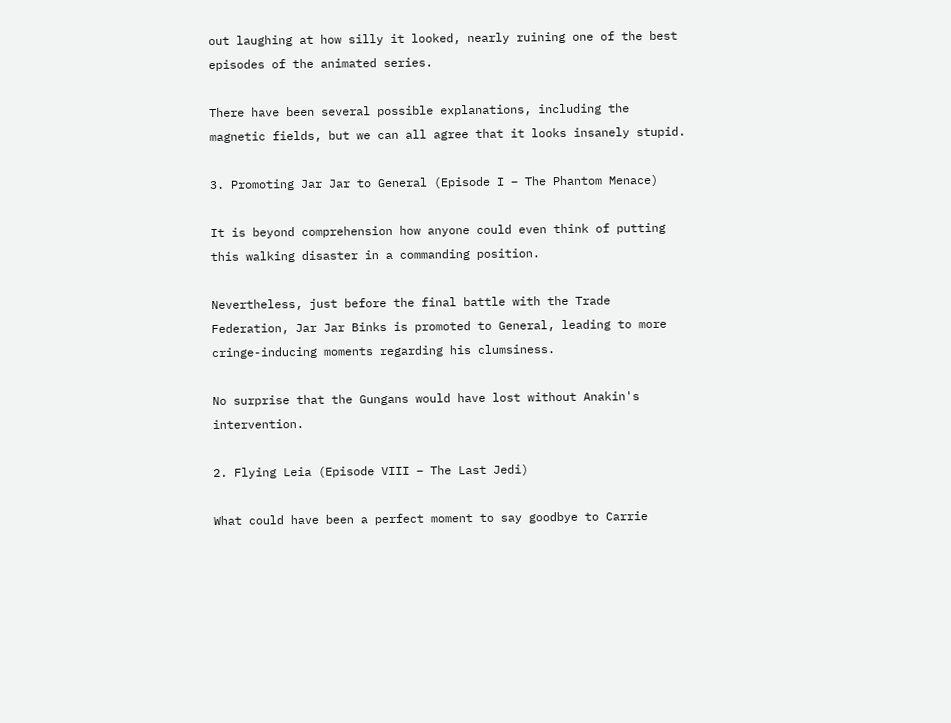out laughing at how silly it looked, nearly ruining one of the best episodes of the animated series.

There have been several possible explanations, including the magnetic fields, but we can all agree that it looks insanely stupid.

3. Promoting Jar Jar to General (Episode I – The Phantom Menace)

It is beyond comprehension how anyone could even think of putting this walking disaster in a commanding position.

Nevertheless, just before the final battle with the Trade Federation, Jar Jar Binks is promoted to General, leading to more cringe-inducing moments regarding his clumsiness.

No surprise that the Gungans would have lost without Anakin's intervention.

2. Flying Leia (Episode VIII – The Last Jedi)

What could have been a perfect moment to say goodbye to Carrie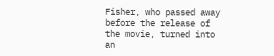Fisher, who passed away before the release of the movie, turned into an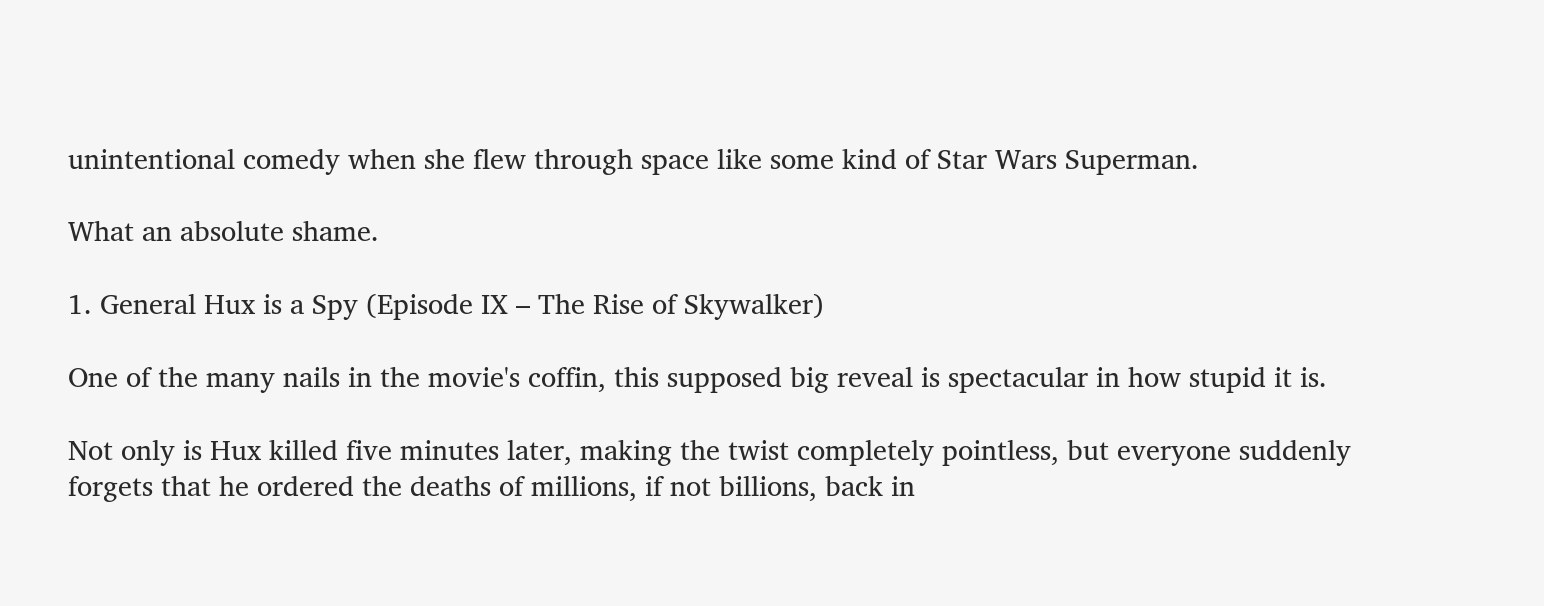unintentional comedy when she flew through space like some kind of Star Wars Superman.

What an absolute shame.

1. General Hux is a Spy (Episode IX – The Rise of Skywalker)

One of the many nails in the movie's coffin, this supposed big reveal is spectacular in how stupid it is.

Not only is Hux killed five minutes later, making the twist completely pointless, but everyone suddenly forgets that he ordered the deaths of millions, if not billions, back in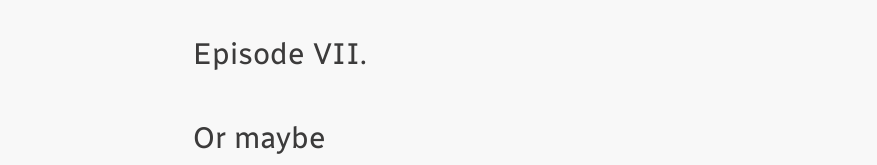Episode VII.

Or maybe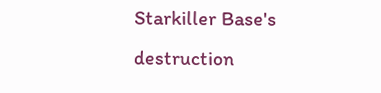Starkiller Base's destruction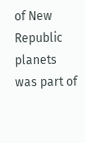of New Republic planets was part of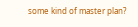some kind of master plan?